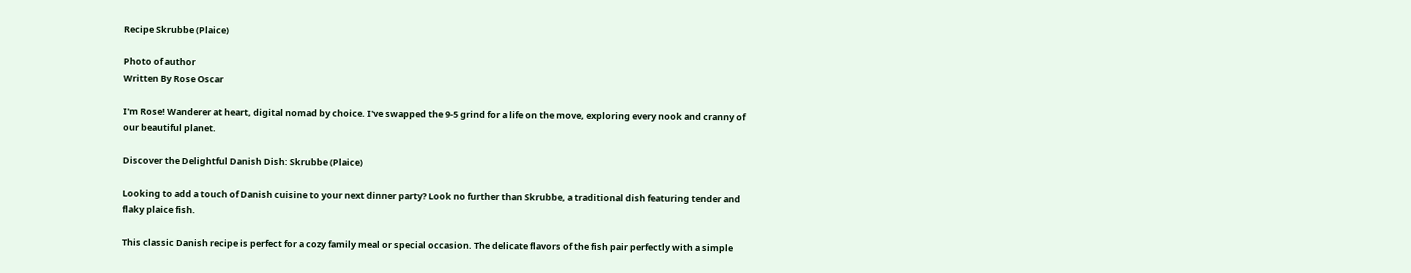Recipe Skrubbe (Plaice)

Photo of author
Written By Rose Oscar

I'm Rose! Wanderer at heart, digital nomad by choice. I've swapped the 9-5 grind for a life on the move, exploring every nook and cranny of our beautiful planet.

Discover the Delightful Danish Dish: Skrubbe (Plaice)

Looking to add a touch of Danish cuisine to your next dinner party? Look no further than Skrubbe, a traditional dish featuring tender and flaky plaice fish.

This classic Danish recipe is perfect for a cozy family meal or special occasion. The delicate flavors of the fish pair perfectly with a simple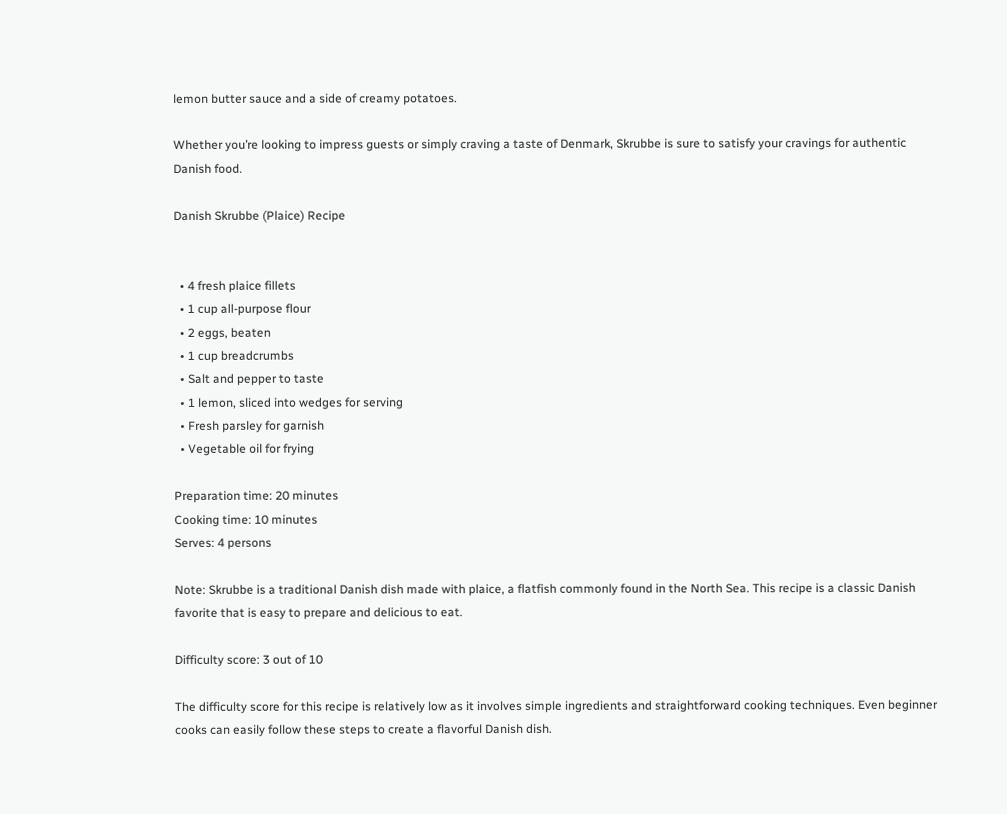lemon butter sauce and a side of creamy potatoes.

Whether you’re looking to impress guests or simply craving a taste of Denmark, Skrubbe is sure to satisfy your cravings for authentic Danish food.

Danish Skrubbe (Plaice) Recipe


  • 4 fresh plaice fillets
  • 1 cup all-purpose flour
  • 2 eggs, beaten
  • 1 cup breadcrumbs
  • Salt and pepper to taste
  • 1 lemon, sliced into wedges for serving
  • Fresh parsley for garnish
  • Vegetable oil for frying

Preparation time: 20 minutes
Cooking time: 10 minutes
Serves: 4 persons

Note: Skrubbe is a traditional Danish dish made with plaice, a flatfish commonly found in the North Sea. This recipe is a classic Danish favorite that is easy to prepare and delicious to eat.

Difficulty score: 3 out of 10

The difficulty score for this recipe is relatively low as it involves simple ingredients and straightforward cooking techniques. Even beginner cooks can easily follow these steps to create a flavorful Danish dish.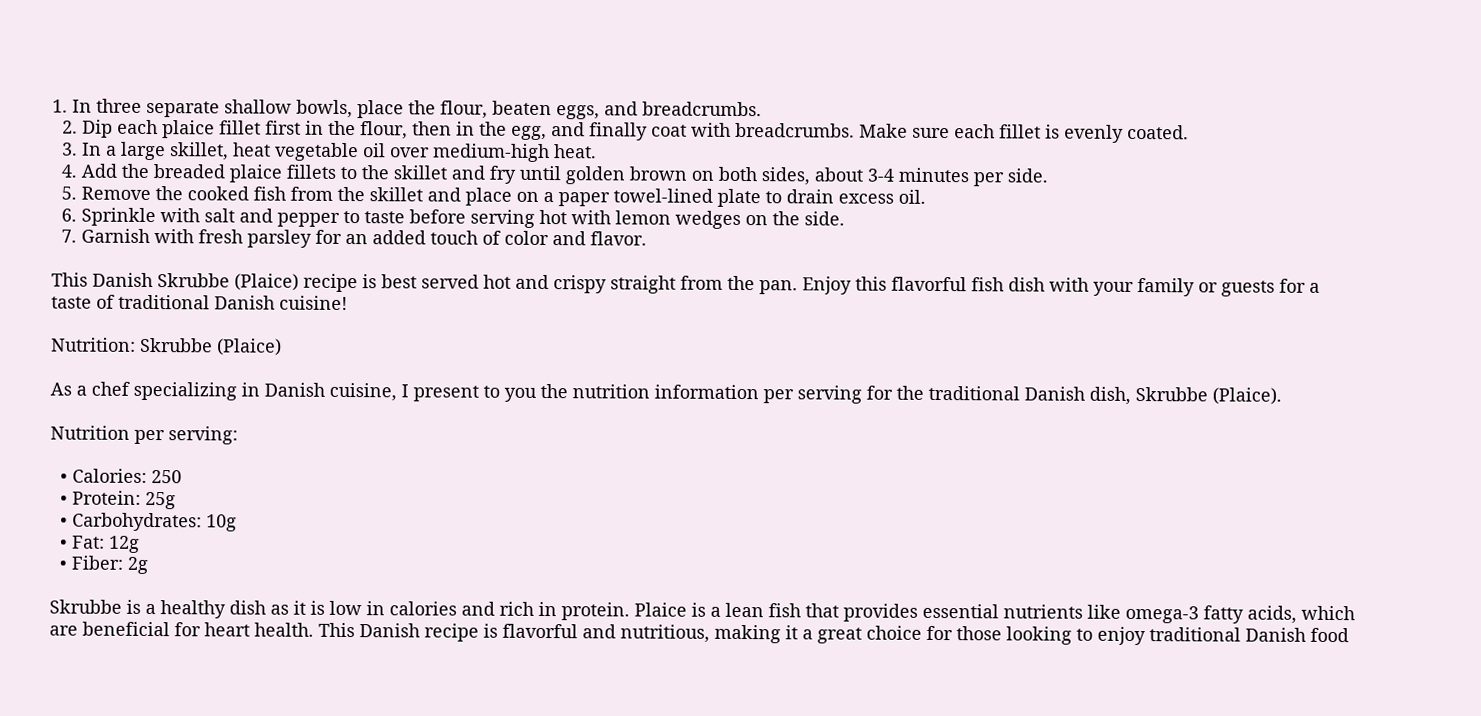1. In three separate shallow bowls, place the flour, beaten eggs, and breadcrumbs.
  2. Dip each plaice fillet first in the flour, then in the egg, and finally coat with breadcrumbs. Make sure each fillet is evenly coated.
  3. In a large skillet, heat vegetable oil over medium-high heat.
  4. Add the breaded plaice fillets to the skillet and fry until golden brown on both sides, about 3-4 minutes per side.
  5. Remove the cooked fish from the skillet and place on a paper towel-lined plate to drain excess oil.
  6. Sprinkle with salt and pepper to taste before serving hot with lemon wedges on the side.
  7. Garnish with fresh parsley for an added touch of color and flavor.

This Danish Skrubbe (Plaice) recipe is best served hot and crispy straight from the pan. Enjoy this flavorful fish dish with your family or guests for a taste of traditional Danish cuisine!

Nutrition: Skrubbe (Plaice)

As a chef specializing in Danish cuisine, I present to you the nutrition information per serving for the traditional Danish dish, Skrubbe (Plaice).

Nutrition per serving:

  • Calories: 250
  • Protein: 25g
  • Carbohydrates: 10g
  • Fat: 12g
  • Fiber: 2g

Skrubbe is a healthy dish as it is low in calories and rich in protein. Plaice is a lean fish that provides essential nutrients like omega-3 fatty acids, which are beneficial for heart health. This Danish recipe is flavorful and nutritious, making it a great choice for those looking to enjoy traditional Danish food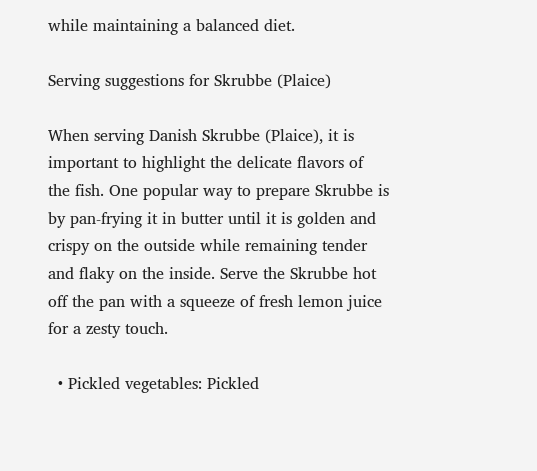while maintaining a balanced diet.

Serving suggestions for Skrubbe (Plaice)

When serving Danish Skrubbe (Plaice), it is important to highlight the delicate flavors of the fish. One popular way to prepare Skrubbe is by pan-frying it in butter until it is golden and crispy on the outside while remaining tender and flaky on the inside. Serve the Skrubbe hot off the pan with a squeeze of fresh lemon juice for a zesty touch.

  • Pickled vegetables: Pickled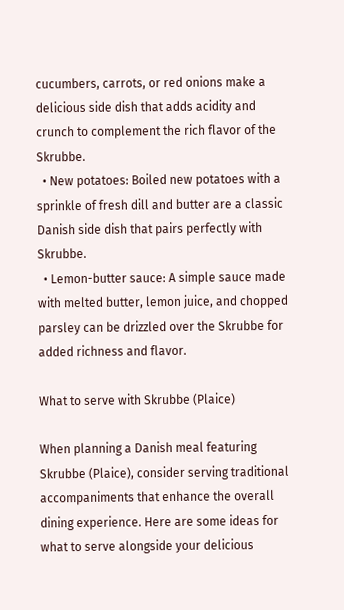cucumbers, carrots, or red onions make a delicious side dish that adds acidity and crunch to complement the rich flavor of the Skrubbe.
  • New potatoes: Boiled new potatoes with a sprinkle of fresh dill and butter are a classic Danish side dish that pairs perfectly with Skrubbe.
  • Lemon-butter sauce: A simple sauce made with melted butter, lemon juice, and chopped parsley can be drizzled over the Skrubbe for added richness and flavor.

What to serve with Skrubbe (Plaice)

When planning a Danish meal featuring Skrubbe (Plaice), consider serving traditional accompaniments that enhance the overall dining experience. Here are some ideas for what to serve alongside your delicious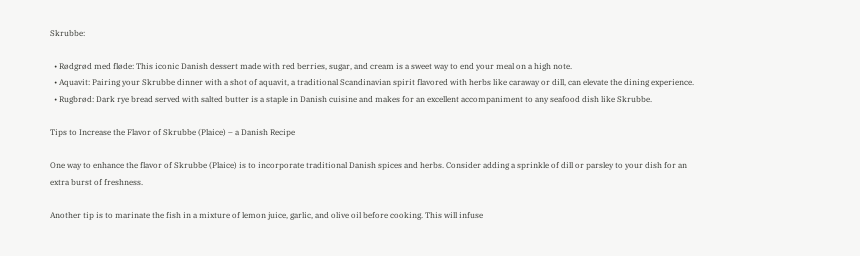Skrubbe:

  • Rødgrød med fløde: This iconic Danish dessert made with red berries, sugar, and cream is a sweet way to end your meal on a high note.
  • Aquavit: Pairing your Skrubbe dinner with a shot of aquavit, a traditional Scandinavian spirit flavored with herbs like caraway or dill, can elevate the dining experience.
  • Rugbrød: Dark rye bread served with salted butter is a staple in Danish cuisine and makes for an excellent accompaniment to any seafood dish like Skrubbe.

Tips to Increase the Flavor of Skrubbe (Plaice) – a Danish Recipe

One way to enhance the flavor of Skrubbe (Plaice) is to incorporate traditional Danish spices and herbs. Consider adding a sprinkle of dill or parsley to your dish for an extra burst of freshness.

Another tip is to marinate the fish in a mixture of lemon juice, garlic, and olive oil before cooking. This will infuse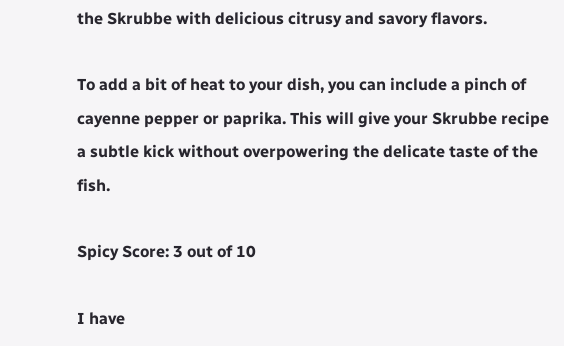the Skrubbe with delicious citrusy and savory flavors.

To add a bit of heat to your dish, you can include a pinch of cayenne pepper or paprika. This will give your Skrubbe recipe a subtle kick without overpowering the delicate taste of the fish.

Spicy Score: 3 out of 10

I have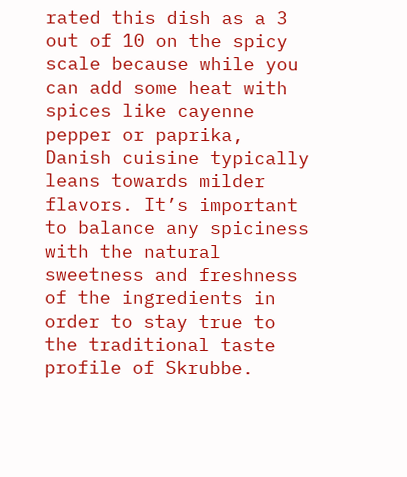rated this dish as a 3 out of 10 on the spicy scale because while you can add some heat with spices like cayenne pepper or paprika, Danish cuisine typically leans towards milder flavors. It’s important to balance any spiciness with the natural sweetness and freshness of the ingredients in order to stay true to the traditional taste profile of Skrubbe.